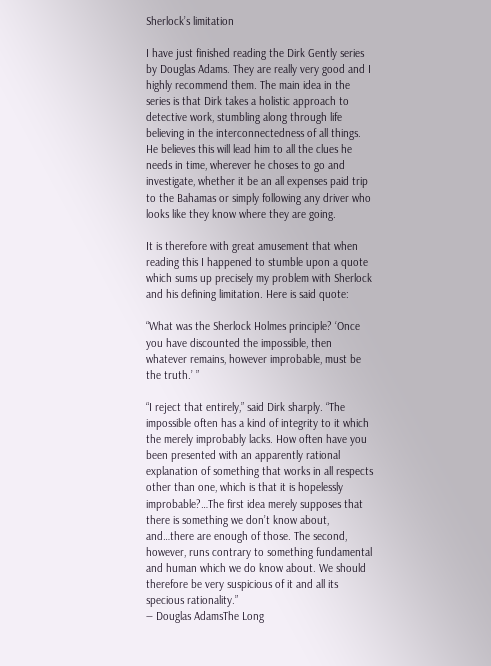Sherlock’s limitation

I have just finished reading the Dirk Gently series by Douglas Adams. They are really very good and I highly recommend them. The main idea in the series is that Dirk takes a holistic approach to detective work, stumbling along through life believing in the interconnectedness of all things. He believes this will lead him to all the clues he needs in time, wherever he choses to go and investigate, whether it be an all expenses paid trip to the Bahamas or simply following any driver who looks like they know where they are going.

It is therefore with great amusement that when reading this I happened to stumble upon a quote which sums up precisely my problem with Sherlock and his defining limitation. Here is said quote:

“What was the Sherlock Holmes principle? ‘Once you have discounted the impossible, then whatever remains, however improbable, must be the truth.’ ”

“I reject that entirely,” said Dirk sharply. “The impossible often has a kind of integrity to it which the merely improbably lacks. How often have you been presented with an apparently rational explanation of something that works in all respects other than one, which is that it is hopelessly improbable?…The first idea merely supposes that there is something we don’t know about, and…there are enough of those. The second, however, runs contrary to something fundamental and human which we do know about. We should therefore be very suspicious of it and all its specious rationality.”
― Douglas AdamsThe Long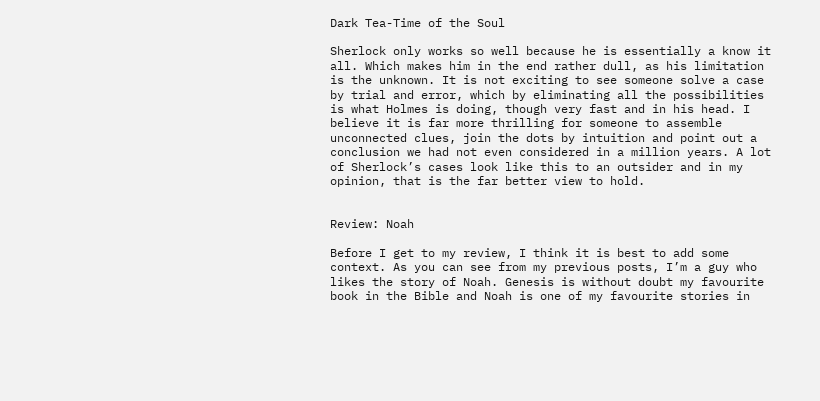Dark Tea-Time of the Soul

Sherlock only works so well because he is essentially a know it all. Which makes him in the end rather dull, as his limitation is the unknown. It is not exciting to see someone solve a case by trial and error, which by eliminating all the possibilities is what Holmes is doing, though very fast and in his head. I believe it is far more thrilling for someone to assemble unconnected clues, join the dots by intuition and point out a conclusion we had not even considered in a million years. A lot of Sherlock’s cases look like this to an outsider and in my opinion, that is the far better view to hold.


Review: Noah

Before I get to my review, I think it is best to add some context. As you can see from my previous posts, I’m a guy who likes the story of Noah. Genesis is without doubt my favourite book in the Bible and Noah is one of my favourite stories in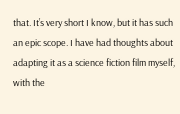that. It’s very short I know, but it has such an epic scope. I have had thoughts about adapting it as a science fiction film myself, with the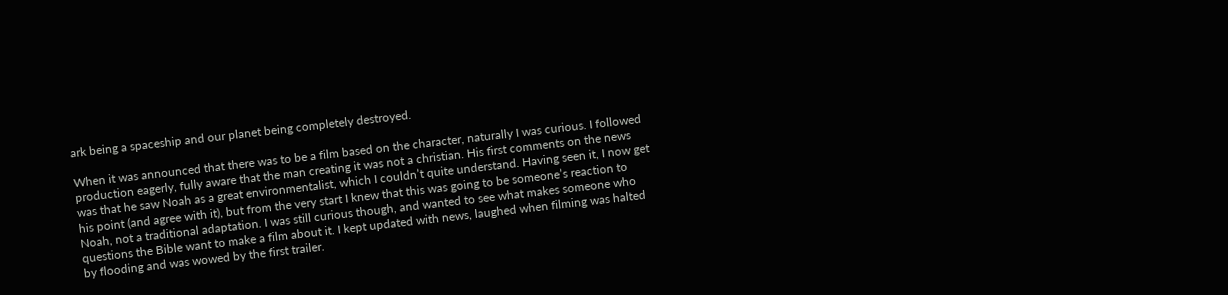ark being a spaceship and our planet being completely destroyed.

When it was announced that there was to be a film based on the character, naturally I was curious. I followed production eagerly, fully aware that the man creating it was not a christian. His first comments on the news was that he saw Noah as a great environmentalist, which I couldn’t quite understand. Having seen it, I now get his point (and agree with it), but from the very start I knew that this was going to be someone’s reaction to Noah, not a traditional adaptation. I was still curious though, and wanted to see what makes someone who questions the Bible want to make a film about it. I kept updated with news, laughed when filming was halted by flooding and was wowed by the first trailer.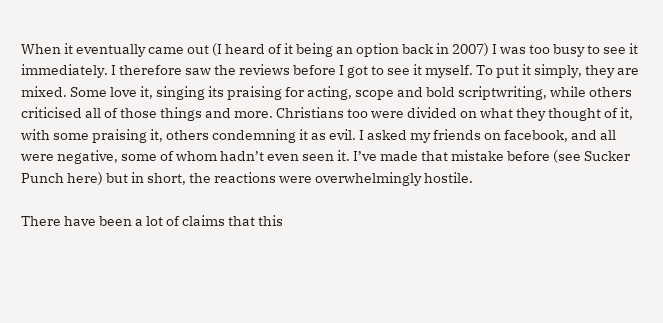When it eventually came out (I heard of it being an option back in 2007) I was too busy to see it immediately. I therefore saw the reviews before I got to see it myself. To put it simply, they are mixed. Some love it, singing its praising for acting, scope and bold scriptwriting, while others criticised all of those things and more. Christians too were divided on what they thought of it, with some praising it, others condemning it as evil. I asked my friends on facebook, and all were negative, some of whom hadn’t even seen it. I’ve made that mistake before (see Sucker Punch here) but in short, the reactions were overwhelmingly hostile.

There have been a lot of claims that this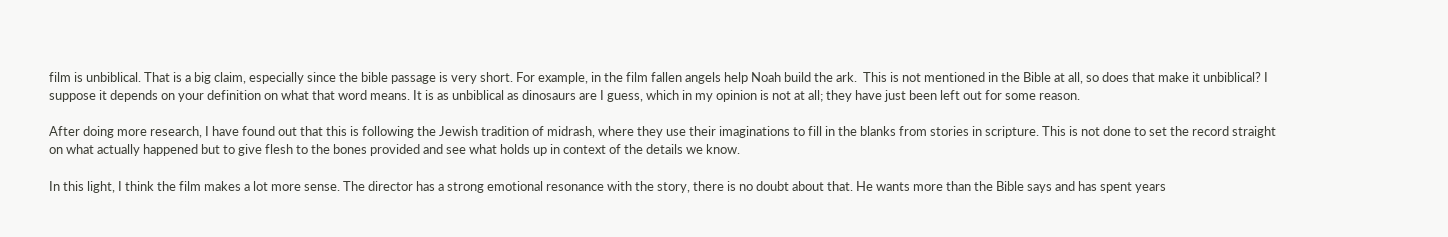film is unbiblical. That is a big claim, especially since the bible passage is very short. For example, in the film fallen angels help Noah build the ark.  This is not mentioned in the Bible at all, so does that make it unbiblical? I suppose it depends on your definition on what that word means. It is as unbiblical as dinosaurs are I guess, which in my opinion is not at all; they have just been left out for some reason.

After doing more research, I have found out that this is following the Jewish tradition of midrash, where they use their imaginations to fill in the blanks from stories in scripture. This is not done to set the record straight on what actually happened but to give flesh to the bones provided and see what holds up in context of the details we know.

In this light, I think the film makes a lot more sense. The director has a strong emotional resonance with the story, there is no doubt about that. He wants more than the Bible says and has spent years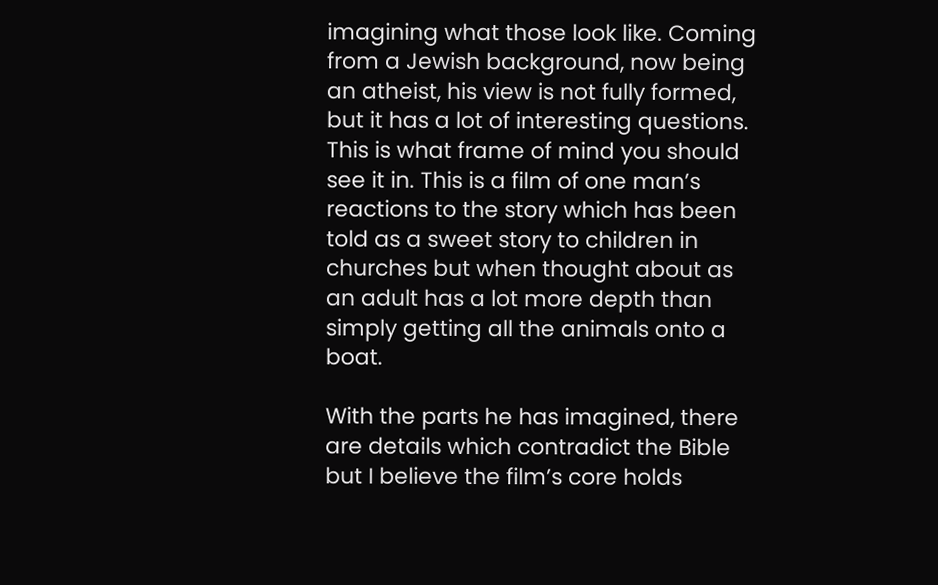imagining what those look like. Coming from a Jewish background, now being an atheist, his view is not fully formed, but it has a lot of interesting questions. This is what frame of mind you should see it in. This is a film of one man’s reactions to the story which has been told as a sweet story to children in churches but when thought about as an adult has a lot more depth than simply getting all the animals onto a boat.

With the parts he has imagined, there are details which contradict the Bible but I believe the film’s core holds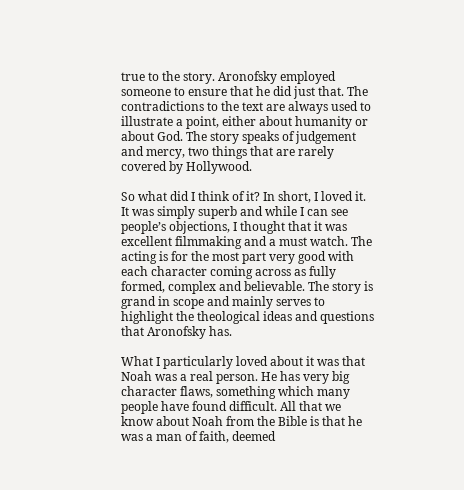true to the story. Aronofsky employed someone to ensure that he did just that. The contradictions to the text are always used to illustrate a point, either about humanity or about God. The story speaks of judgement and mercy, two things that are rarely covered by Hollywood.

So what did I think of it? In short, I loved it. It was simply superb and while I can see people’s objections, I thought that it was excellent filmmaking and a must watch. The acting is for the most part very good with each character coming across as fully formed, complex and believable. The story is grand in scope and mainly serves to highlight the theological ideas and questions that Aronofsky has.

What I particularly loved about it was that Noah was a real person. He has very big character flaws, something which many people have found difficult. All that we know about Noah from the Bible is that he was a man of faith, deemed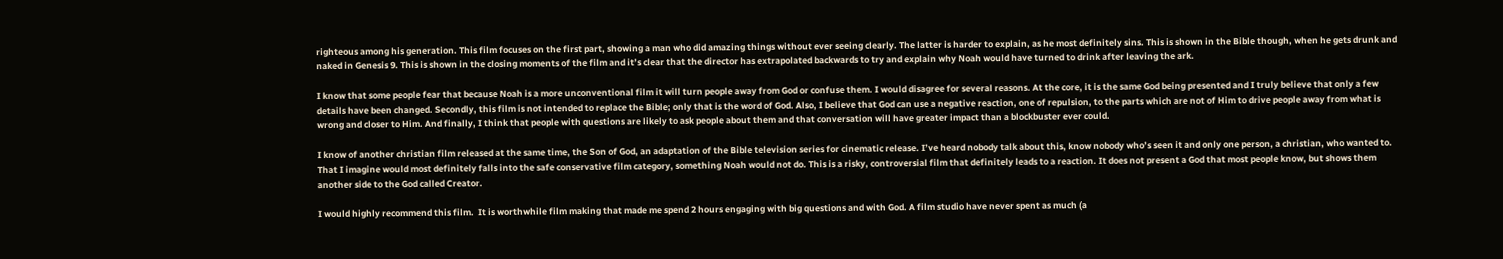righteous among his generation. This film focuses on the first part, showing a man who did amazing things without ever seeing clearly. The latter is harder to explain, as he most definitely sins. This is shown in the Bible though, when he gets drunk and naked in Genesis 9. This is shown in the closing moments of the film and it’s clear that the director has extrapolated backwards to try and explain why Noah would have turned to drink after leaving the ark.

I know that some people fear that because Noah is a more unconventional film it will turn people away from God or confuse them. I would disagree for several reasons. At the core, it is the same God being presented and I truly believe that only a few details have been changed. Secondly, this film is not intended to replace the Bible; only that is the word of God. Also, I believe that God can use a negative reaction, one of repulsion, to the parts which are not of Him to drive people away from what is wrong and closer to Him. And finally, I think that people with questions are likely to ask people about them and that conversation will have greater impact than a blockbuster ever could.

I know of another christian film released at the same time, the Son of God, an adaptation of the Bible television series for cinematic release. I’ve heard nobody talk about this, know nobody who’s seen it and only one person, a christian, who wanted to. That I imagine would most definitely falls into the safe conservative film category, something Noah would not do. This is a risky, controversial film that definitely leads to a reaction. It does not present a God that most people know, but shows them another side to the God called Creator.

I would highly recommend this film.  It is worthwhile film making that made me spend 2 hours engaging with big questions and with God. A film studio have never spent as much (a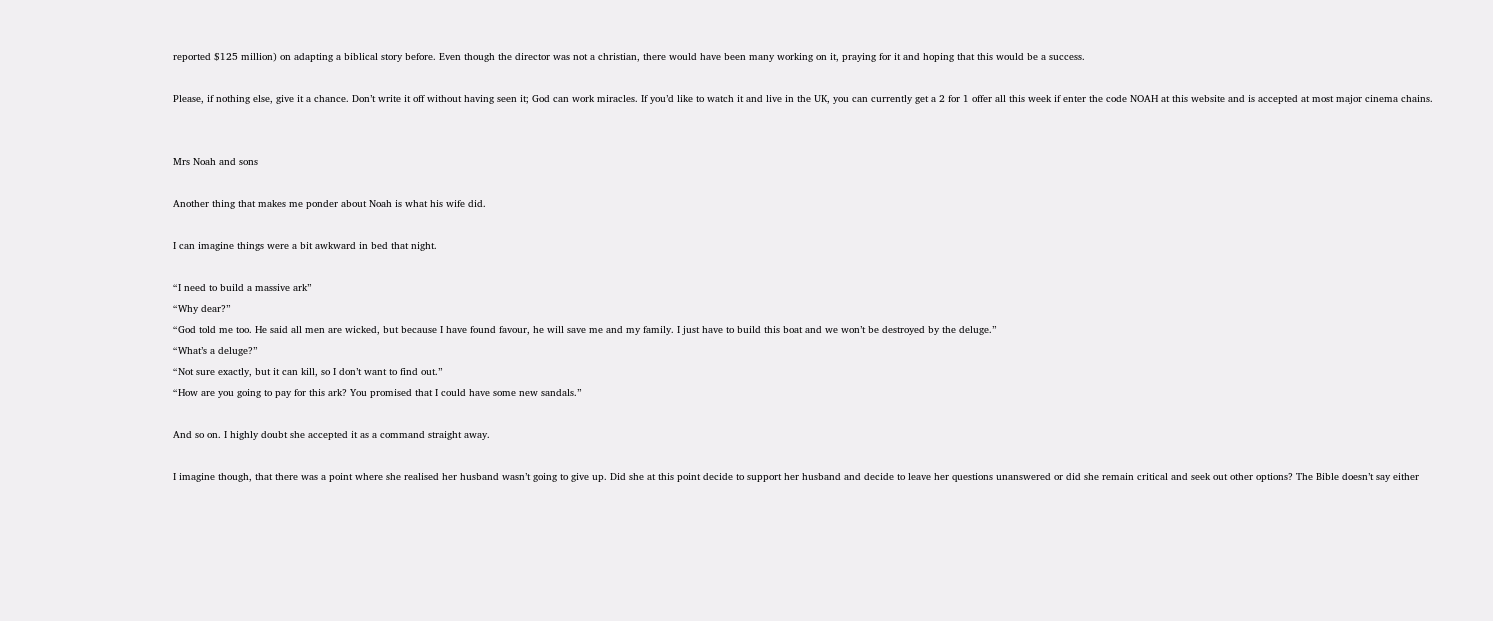reported $125 million) on adapting a biblical story before. Even though the director was not a christian, there would have been many working on it, praying for it and hoping that this would be a success.

Please, if nothing else, give it a chance. Don’t write it off without having seen it; God can work miracles. If you’d like to watch it and live in the UK, you can currently get a 2 for 1 offer all this week if enter the code NOAH at this website and is accepted at most major cinema chains.


Mrs Noah and sons

Another thing that makes me ponder about Noah is what his wife did.

I can imagine things were a bit awkward in bed that night.

“I need to build a massive ark”
“Why dear?”
“God told me too. He said all men are wicked, but because I have found favour, he will save me and my family. I just have to build this boat and we won’t be destroyed by the deluge.”
“What’s a deluge?”
“Not sure exactly, but it can kill, so I don’t want to find out.”
“How are you going to pay for this ark? You promised that I could have some new sandals.”

And so on. I highly doubt she accepted it as a command straight away.

I imagine though, that there was a point where she realised her husband wasn’t going to give up. Did she at this point decide to support her husband and decide to leave her questions unanswered or did she remain critical and seek out other options? The Bible doesn’t say either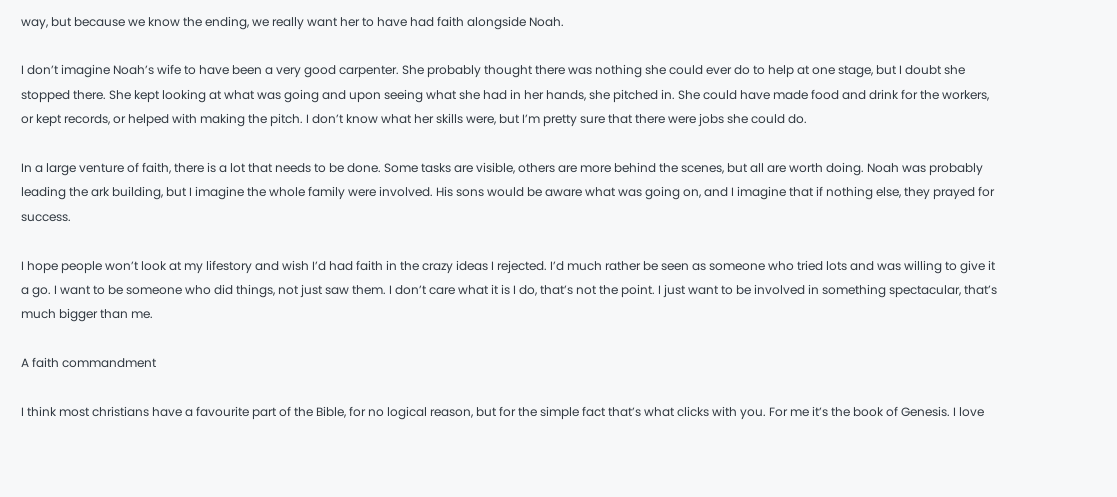way, but because we know the ending, we really want her to have had faith alongside Noah.

I don’t imagine Noah’s wife to have been a very good carpenter. She probably thought there was nothing she could ever do to help at one stage, but I doubt she stopped there. She kept looking at what was going and upon seeing what she had in her hands, she pitched in. She could have made food and drink for the workers, or kept records, or helped with making the pitch. I don’t know what her skills were, but I’m pretty sure that there were jobs she could do.

In a large venture of faith, there is a lot that needs to be done. Some tasks are visible, others are more behind the scenes, but all are worth doing. Noah was probably leading the ark building, but I imagine the whole family were involved. His sons would be aware what was going on, and I imagine that if nothing else, they prayed for success.

I hope people won’t look at my lifestory and wish I’d had faith in the crazy ideas I rejected. I’d much rather be seen as someone who tried lots and was willing to give it a go. I want to be someone who did things, not just saw them. I don’t care what it is I do, that’s not the point. I just want to be involved in something spectacular, that’s much bigger than me.

A faith commandment

I think most christians have a favourite part of the Bible, for no logical reason, but for the simple fact that’s what clicks with you. For me it’s the book of Genesis. I love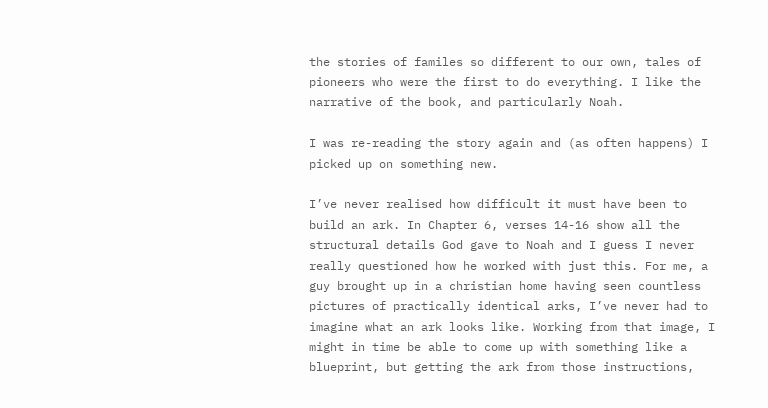the stories of familes so different to our own, tales of pioneers who were the first to do everything. I like the narrative of the book, and particularly Noah.

I was re-reading the story again and (as often happens) I picked up on something new.

I’ve never realised how difficult it must have been to build an ark. In Chapter 6, verses 14-16 show all the structural details God gave to Noah and I guess I never really questioned how he worked with just this. For me, a guy brought up in a christian home having seen countless pictures of practically identical arks, I’ve never had to imagine what an ark looks like. Working from that image, I might in time be able to come up with something like a blueprint, but getting the ark from those instructions,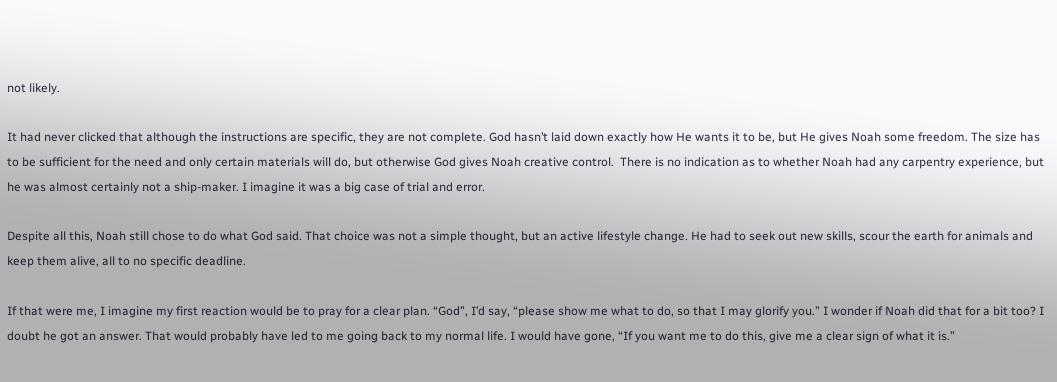not likely.

It had never clicked that although the instructions are specific, they are not complete. God hasn’t laid down exactly how He wants it to be, but He gives Noah some freedom. The size has to be sufficient for the need and only certain materials will do, but otherwise God gives Noah creative control.  There is no indication as to whether Noah had any carpentry experience, but he was almost certainly not a ship-maker. I imagine it was a big case of trial and error.

Despite all this, Noah still chose to do what God said. That choice was not a simple thought, but an active lifestyle change. He had to seek out new skills, scour the earth for animals and keep them alive, all to no specific deadline.

If that were me, I imagine my first reaction would be to pray for a clear plan. “God”, I’d say, “please show me what to do, so that I may glorify you.” I wonder if Noah did that for a bit too? I doubt he got an answer. That would probably have led to me going back to my normal life. I would have gone, “If you want me to do this, give me a clear sign of what it is.”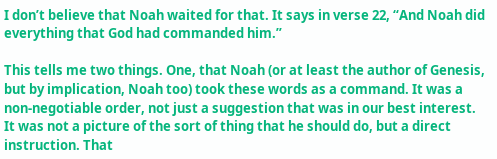I don’t believe that Noah waited for that. It says in verse 22, “And Noah did everything that God had commanded him.”

This tells me two things. One, that Noah (or at least the author of Genesis, but by implication, Noah too) took these words as a command. It was a non-negotiable order, not just a suggestion that was in our best interest. It was not a picture of the sort of thing that he should do, but a direct instruction. That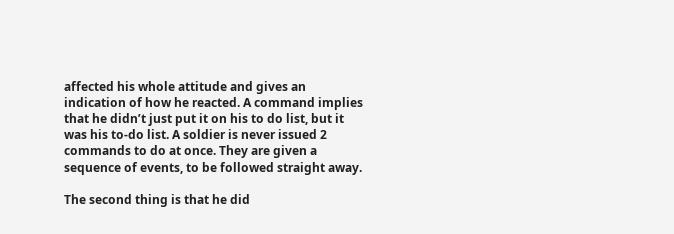affected his whole attitude and gives an indication of how he reacted. A command implies that he didn’t just put it on his to do list, but it was his to-do list. A soldier is never issued 2 commands to do at once. They are given a sequence of events, to be followed straight away.

The second thing is that he did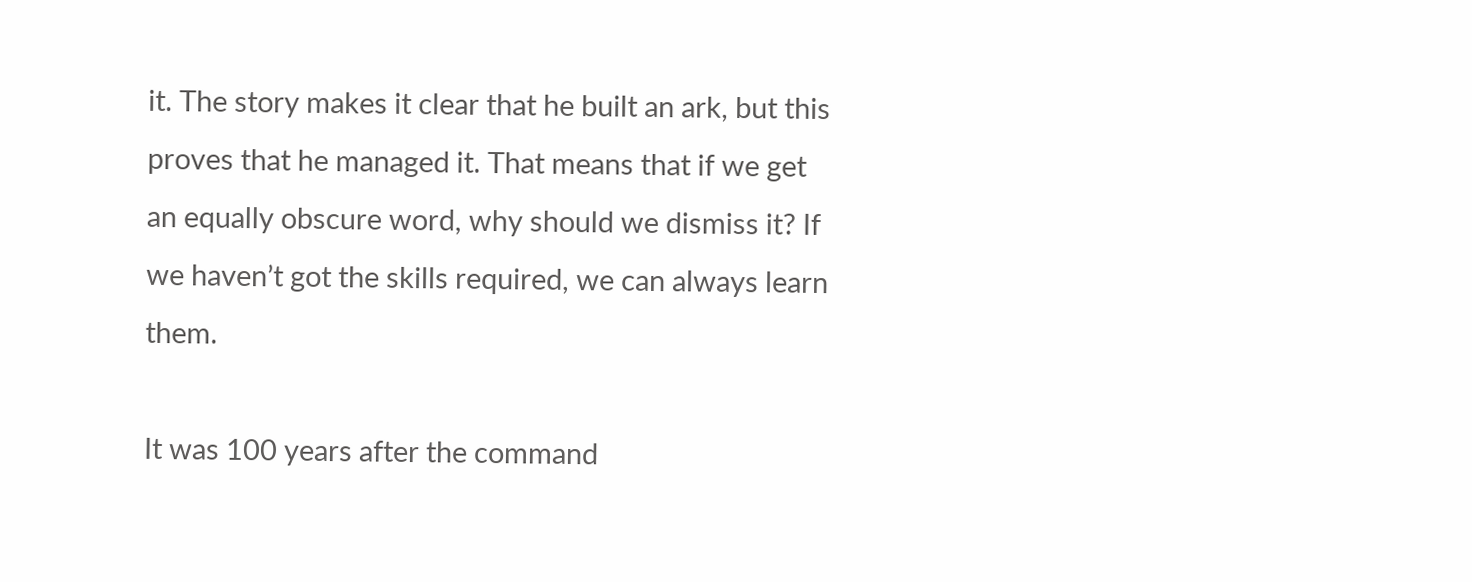it. The story makes it clear that he built an ark, but this proves that he managed it. That means that if we get an equally obscure word, why should we dismiss it? If we haven’t got the skills required, we can always learn them.

It was 100 years after the command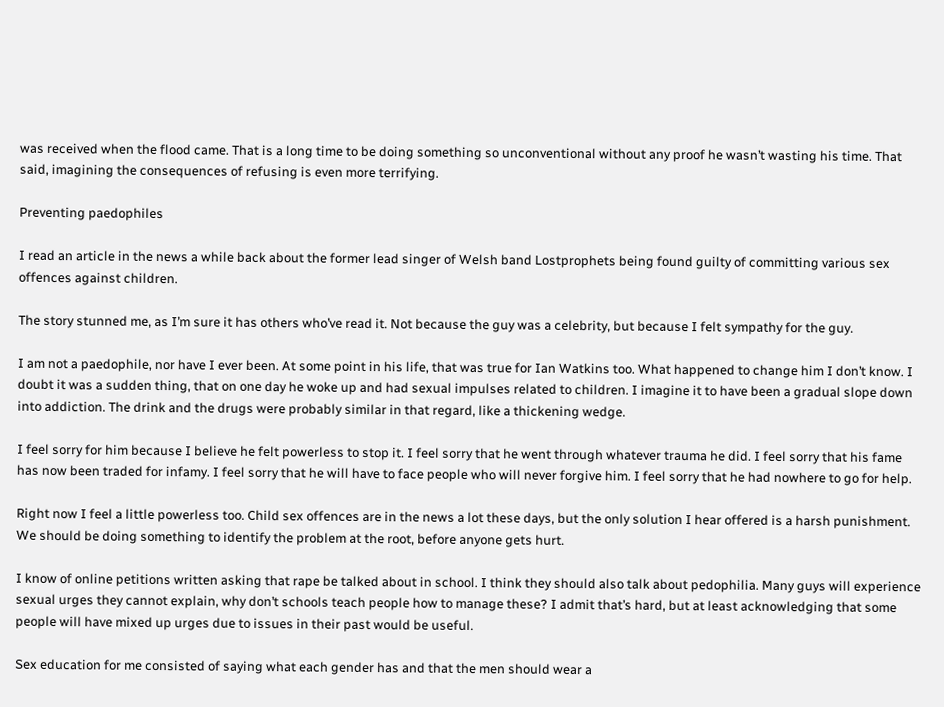was received when the flood came. That is a long time to be doing something so unconventional without any proof he wasn’t wasting his time. That said, imagining the consequences of refusing is even more terrifying.

Preventing paedophiles

I read an article in the news a while back about the former lead singer of Welsh band Lostprophets being found guilty of committing various sex offences against children.

The story stunned me, as I’m sure it has others who’ve read it. Not because the guy was a celebrity, but because I felt sympathy for the guy.

I am not a paedophile, nor have I ever been. At some point in his life, that was true for Ian Watkins too. What happened to change him I don’t know. I doubt it was a sudden thing, that on one day he woke up and had sexual impulses related to children. I imagine it to have been a gradual slope down into addiction. The drink and the drugs were probably similar in that regard, like a thickening wedge.

I feel sorry for him because I believe he felt powerless to stop it. I feel sorry that he went through whatever trauma he did. I feel sorry that his fame has now been traded for infamy. I feel sorry that he will have to face people who will never forgive him. I feel sorry that he had nowhere to go for help.

Right now I feel a little powerless too. Child sex offences are in the news a lot these days, but the only solution I hear offered is a harsh punishment. We should be doing something to identify the problem at the root, before anyone gets hurt.

I know of online petitions written asking that rape be talked about in school. I think they should also talk about pedophilia. Many guys will experience sexual urges they cannot explain, why don’t schools teach people how to manage these? I admit that’s hard, but at least acknowledging that some people will have mixed up urges due to issues in their past would be useful.

Sex education for me consisted of saying what each gender has and that the men should wear a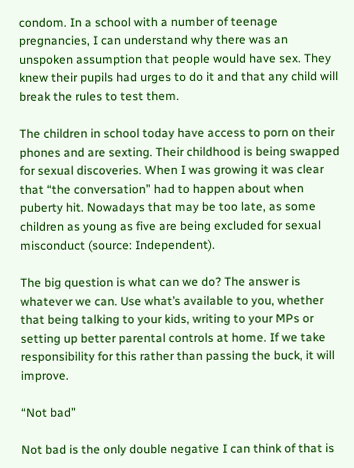condom. In a school with a number of teenage pregnancies, I can understand why there was an unspoken assumption that people would have sex. They knew their pupils had urges to do it and that any child will break the rules to test them.

The children in school today have access to porn on their phones and are sexting. Their childhood is being swapped for sexual discoveries. When I was growing it was clear that “the conversation” had to happen about when puberty hit. Nowadays that may be too late, as some children as young as five are being excluded for sexual misconduct (source: Independent).

The big question is what can we do? The answer is whatever we can. Use what’s available to you, whether that being talking to your kids, writing to your MPs or setting up better parental controls at home. If we take responsibility for this rather than passing the buck, it will improve.

“Not bad”

Not bad is the only double negative I can think of that is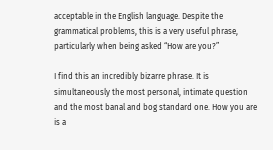acceptable in the English language. Despite the grammatical problems, this is a very useful phrase, particularly when being asked “How are you?”

I find this an incredibly bizarre phrase. It is simultaneously the most personal, intimate question and the most banal and bog standard one. How you are is a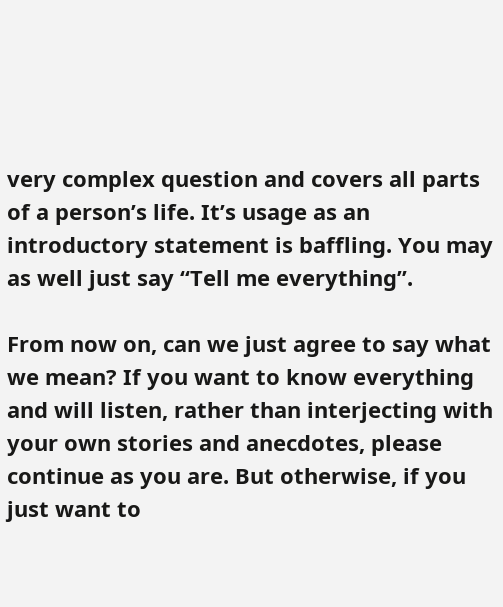very complex question and covers all parts of a person’s life. It’s usage as an introductory statement is baffling. You may as well just say “Tell me everything”.

From now on, can we just agree to say what we mean? If you want to know everything and will listen, rather than interjecting with your own stories and anecdotes, please continue as you are. But otherwise, if you just want to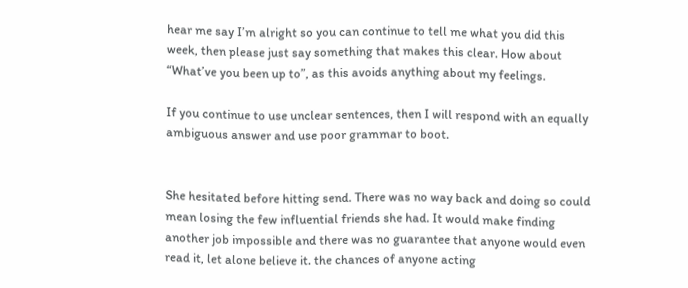hear me say I’m alright so you can continue to tell me what you did this week, then please just say something that makes this clear. How about “What’ve you been up to”, as this avoids anything about my feelings.

If you continue to use unclear sentences, then I will respond with an equally ambiguous answer and use poor grammar to boot.


She hesitated before hitting send. There was no way back and doing so could mean losing the few influential friends she had. It would make finding another job impossible and there was no guarantee that anyone would even  read it, let alone believe it. the chances of anyone acting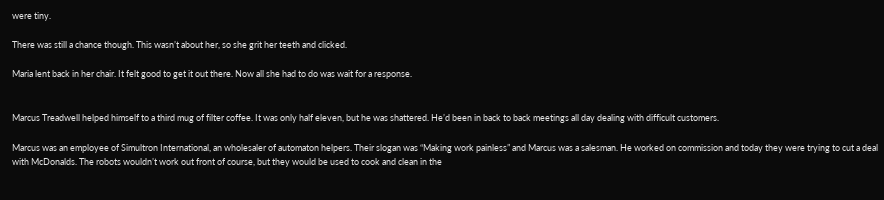were tiny.

There was still a chance though. This wasn’t about her, so she grit her teeth and clicked.

Maria lent back in her chair. It felt good to get it out there. Now all she had to do was wait for a response.


Marcus Treadwell helped himself to a third mug of filter coffee. It was only half eleven, but he was shattered. He’d been in back to back meetings all day dealing with difficult customers.

Marcus was an employee of Simultron International, an wholesaler of automaton helpers. Their slogan was “Making work painless” and Marcus was a salesman. He worked on commission and today they were trying to cut a deal with McDonalds. The robots wouldn’t work out front of course, but they would be used to cook and clean in the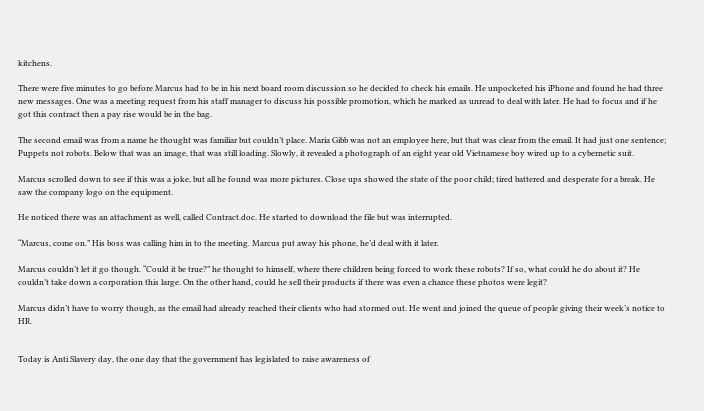kitchens.

There were five minutes to go before Marcus had to be in his next board room discussion so he decided to check his emails. He unpocketed his iPhone and found he had three new messages. One was a meeting request from his staff manager to discuss his possible promotion, which he marked as unread to deal with later. He had to focus and if he got this contract then a pay rise would be in the bag.

The second email was from a name he thought was familiar but couldn’t place. Maria Gibb was not an employee here, but that was clear from the email. It had just one sentence; Puppets not robots. Below that was an image, that was still loading. Slowly, it revealed a photograph of an eight year old Vietnamese boy wired up to a cybernetic suit.

Marcus scrolled down to see if this was a joke, but all he found was more pictures. Close ups showed the state of the poor child; tired battered and desperate for a break. He saw the company logo on the equipment.

He noticed there was an attachment as well, called Contract.doc. He started to download the file but was interrupted.

“Marcus, come on.” His boss was calling him in to the meeting. Marcus put away his phone, he’d deal with it later.

Marcus couldn’t let it go though. “Could it be true?” he thought to himself, where there children being forced to work these robots? If so, what could he do about it? He couldn’t take down a corporation this large. On the other hand, could he sell their products if there was even a chance these photos were legit?

Marcus didn’t have to worry though, as the email had already reached their clients who had stormed out. He went and joined the queue of people giving their week’s notice to HR.


Today is Anti Slavery day, the one day that the government has legislated to raise awareness of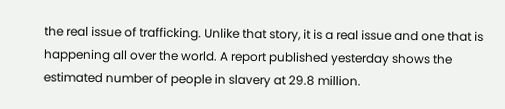the real issue of trafficking. Unlike that story, it is a real issue and one that is happening all over the world. A report published yesterday shows the estimated number of people in slavery at 29.8 million.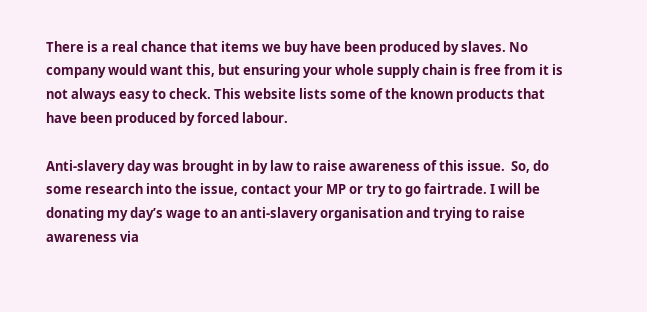There is a real chance that items we buy have been produced by slaves. No company would want this, but ensuring your whole supply chain is free from it is not always easy to check. This website lists some of the known products that have been produced by forced labour.

Anti-slavery day was brought in by law to raise awareness of this issue.  So, do some research into the issue, contact your MP or try to go fairtrade. I will be donating my day’s wage to an anti-slavery organisation and trying to raise awareness via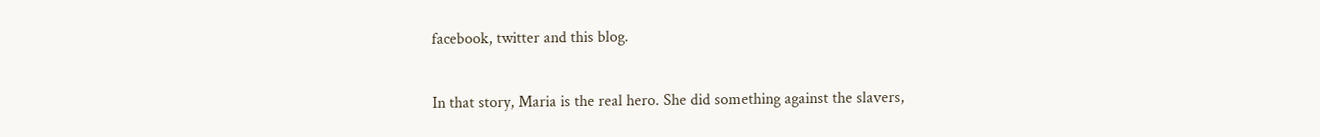facebook, twitter and this blog.

In that story, Maria is the real hero. She did something against the slavers,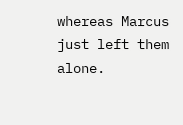whereas Marcus just left them alone.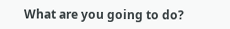What are you going to do?